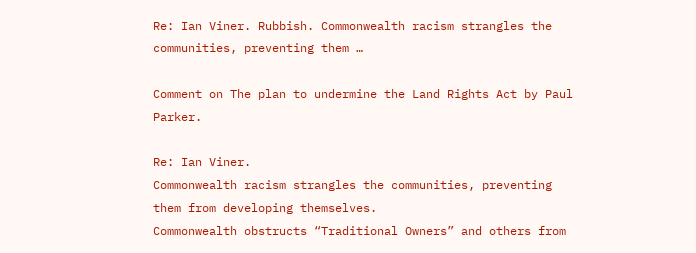Re: Ian Viner. Rubbish. Commonwealth racism strangles the communities, preventing them …

Comment on The plan to undermine the Land Rights Act by Paul Parker.

Re: Ian Viner.
Commonwealth racism strangles the communities, preventing them from developing themselves.
Commonwealth obstructs “Traditional Owners” and others from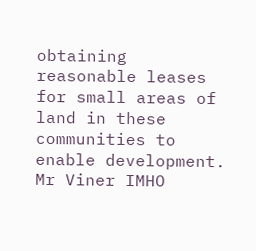obtaining reasonable leases for small areas of land in these communities to enable development.
Mr Viner IMHO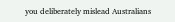you deliberately mislead Australians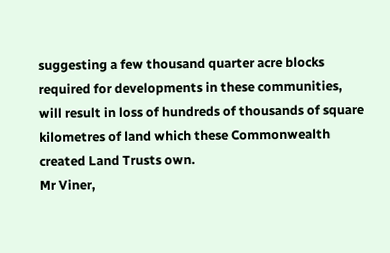suggesting a few thousand quarter acre blocks required for developments in these communities, will result in loss of hundreds of thousands of square kilometres of land which these Commonwealth created Land Trusts own.
Mr Viner,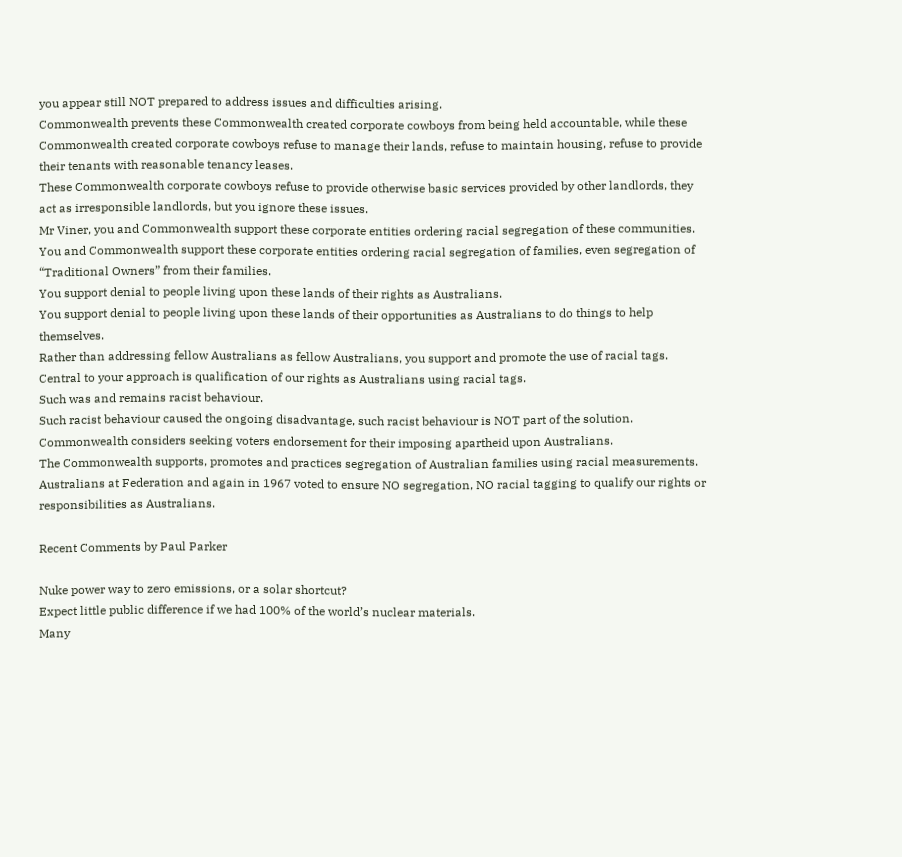you appear still NOT prepared to address issues and difficulties arising.
Commonwealth prevents these Commonwealth created corporate cowboys from being held accountable, while these Commonwealth created corporate cowboys refuse to manage their lands, refuse to maintain housing, refuse to provide their tenants with reasonable tenancy leases.
These Commonwealth corporate cowboys refuse to provide otherwise basic services provided by other landlords, they act as irresponsible landlords, but you ignore these issues.
Mr Viner, you and Commonwealth support these corporate entities ordering racial segregation of these communities.
You and Commonwealth support these corporate entities ordering racial segregation of families, even segregation of “Traditional Owners” from their families.
You support denial to people living upon these lands of their rights as Australians.
You support denial to people living upon these lands of their opportunities as Australians to do things to help themselves.
Rather than addressing fellow Australians as fellow Australians, you support and promote the use of racial tags.
Central to your approach is qualification of our rights as Australians using racial tags.
Such was and remains racist behaviour.
Such racist behaviour caused the ongoing disadvantage, such racist behaviour is NOT part of the solution.
Commonwealth considers seeking voters endorsement for their imposing apartheid upon Australians.
The Commonwealth supports, promotes and practices segregation of Australian families using racial measurements.
Australians at Federation and again in 1967 voted to ensure NO segregation, NO racial tagging to qualify our rights or responsibilities as Australians.

Recent Comments by Paul Parker

Nuke power way to zero emissions, or a solar shortcut?
Expect little public difference if we had 100% of the world’s nuclear materials.
Many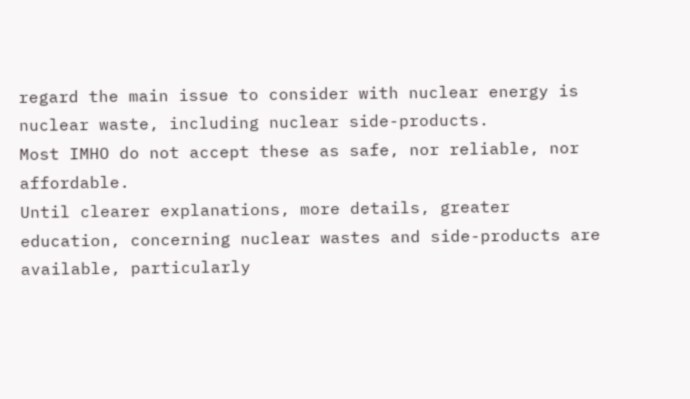regard the main issue to consider with nuclear energy is nuclear waste, including nuclear side-products.
Most IMHO do not accept these as safe, nor reliable, nor affordable.
Until clearer explanations, more details, greater education, concerning nuclear wastes and side-products are available, particularly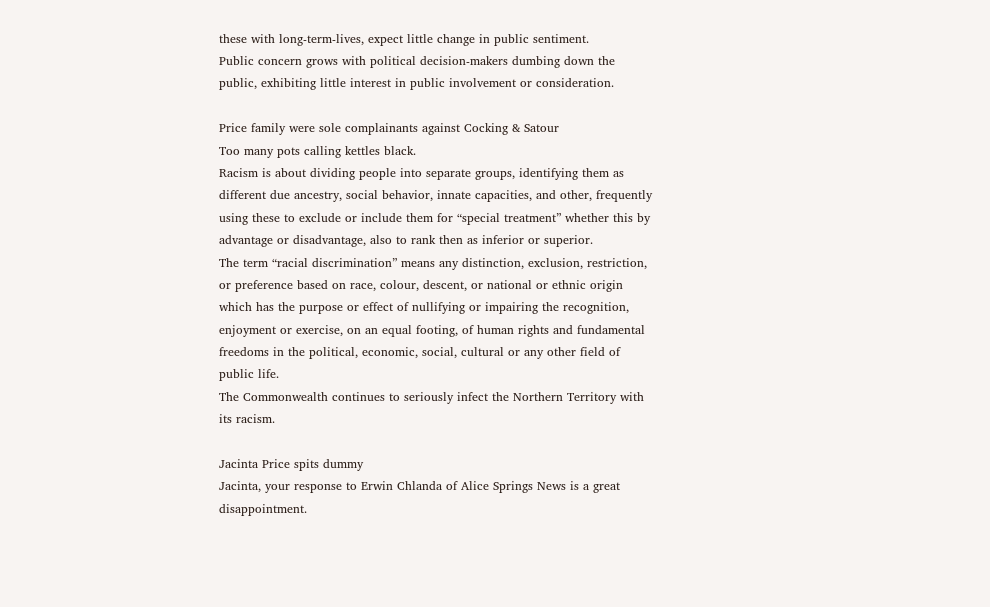these with long-term-lives, expect little change in public sentiment.
Public concern grows with political decision-makers dumbing down the public, exhibiting little interest in public involvement or consideration.

Price family were sole complainants against Cocking & Satour
Too many pots calling kettles black.
Racism is about dividing people into separate groups, identifying them as different due ancestry, social behavior, innate capacities, and other, frequently using these to exclude or include them for “special treatment” whether this by advantage or disadvantage, also to rank then as inferior or superior.
The term “racial discrimination” means any distinction, exclusion, restriction, or preference based on race, colour, descent, or national or ethnic origin which has the purpose or effect of nullifying or impairing the recognition, enjoyment or exercise, on an equal footing, of human rights and fundamental freedoms in the political, economic, social, cultural or any other field of public life.
The Commonwealth continues to seriously infect the Northern Territory with its racism.

Jacinta Price spits dummy
Jacinta, your response to Erwin Chlanda of Alice Springs News is a great disappointment.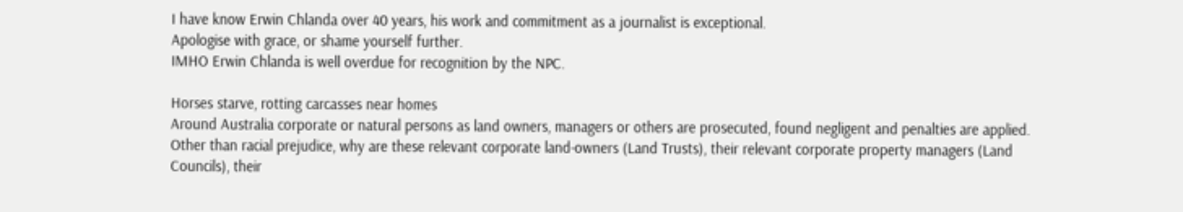I have know Erwin Chlanda over 40 years, his work and commitment as a journalist is exceptional.
Apologise with grace, or shame yourself further.
IMHO Erwin Chlanda is well overdue for recognition by the NPC.

Horses starve, rotting carcasses near homes
Around Australia corporate or natural persons as land owners, managers or others are prosecuted, found negligent and penalties are applied.
Other than racial prejudice, why are these relevant corporate land-owners (Land Trusts), their relevant corporate property managers (Land Councils), their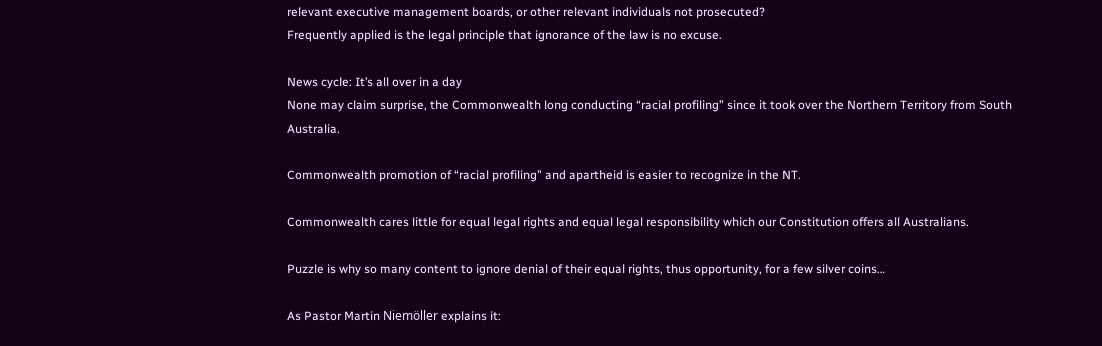relevant executive management boards, or other relevant individuals not prosecuted?
Frequently applied is the legal principle that ignorance of the law is no excuse.

News cycle: It’s all over in a day
None may claim surprise, the Commonwealth long conducting “racial profiling” since it took over the Northern Territory from South Australia.

Commonwealth promotion of “racial profiling” and apartheid is easier to recognize in the NT.

Commonwealth cares little for equal legal rights and equal legal responsibility which our Constitution offers all Australians.

Puzzle is why so many content to ignore denial of their equal rights, thus opportunity, for a few silver coins…

As Pastor Martin Niemöller explains it: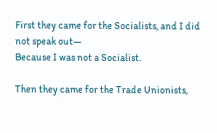First they came for the Socialists, and I did not speak out—
Because I was not a Socialist.

Then they came for the Trade Unionists,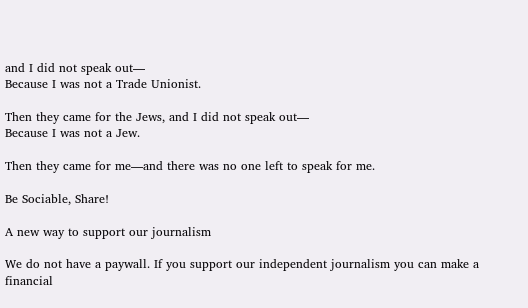and I did not speak out—
Because I was not a Trade Unionist.

Then they came for the Jews, and I did not speak out—
Because I was not a Jew.

Then they came for me—and there was no one left to speak for me.

Be Sociable, Share!

A new way to support our journalism

We do not have a paywall. If you support our independent journalism you can make a financial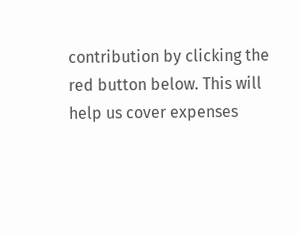contribution by clicking the red button below. This will help us cover expenses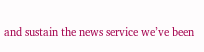and sustain the news service we’ve been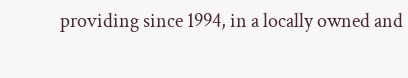providing since 1994, in a locally owned and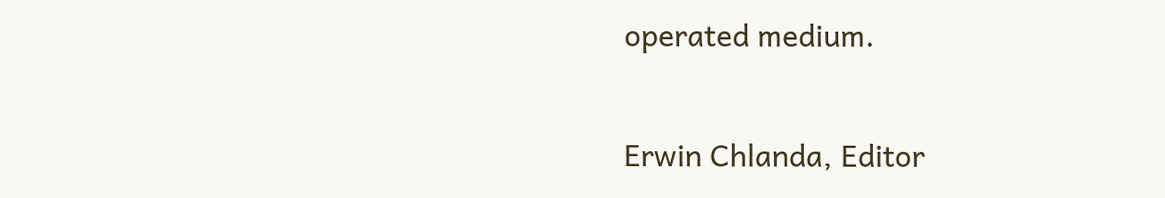operated medium.

Erwin Chlanda, Editor